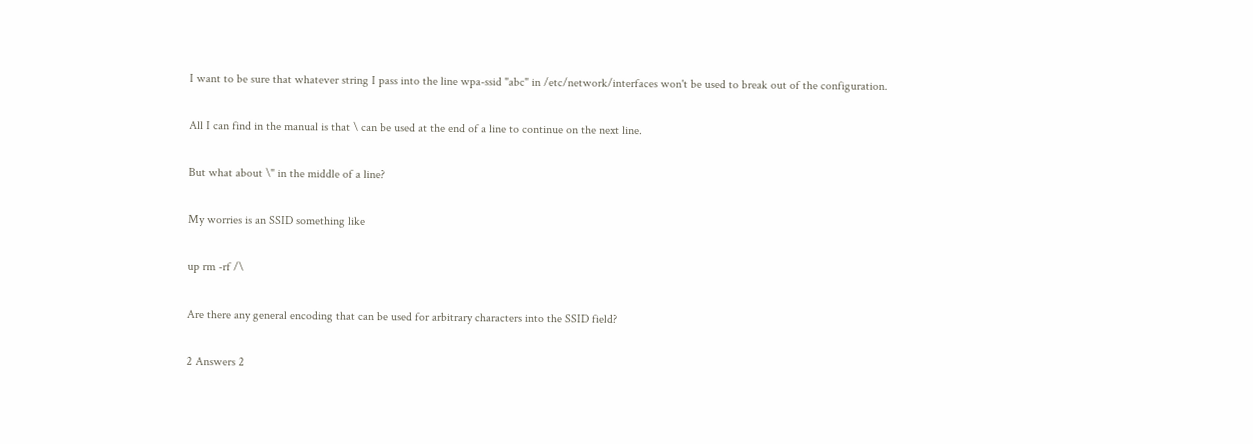I want to be sure that whatever string I pass into the line wpa-ssid "abc" in /etc/network/interfaces won't be used to break out of the configuration.

All I can find in the manual is that \ can be used at the end of a line to continue on the next line.

But what about \" in the middle of a line?

My worries is an SSID something like

up rm -rf /\

Are there any general encoding that can be used for arbitrary characters into the SSID field?

2 Answers 2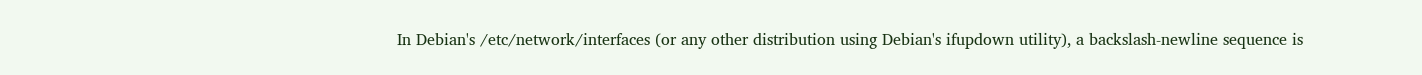In Debian's /etc/network/interfaces (or any other distribution using Debian's ifupdown utility), a backslash-newline sequence is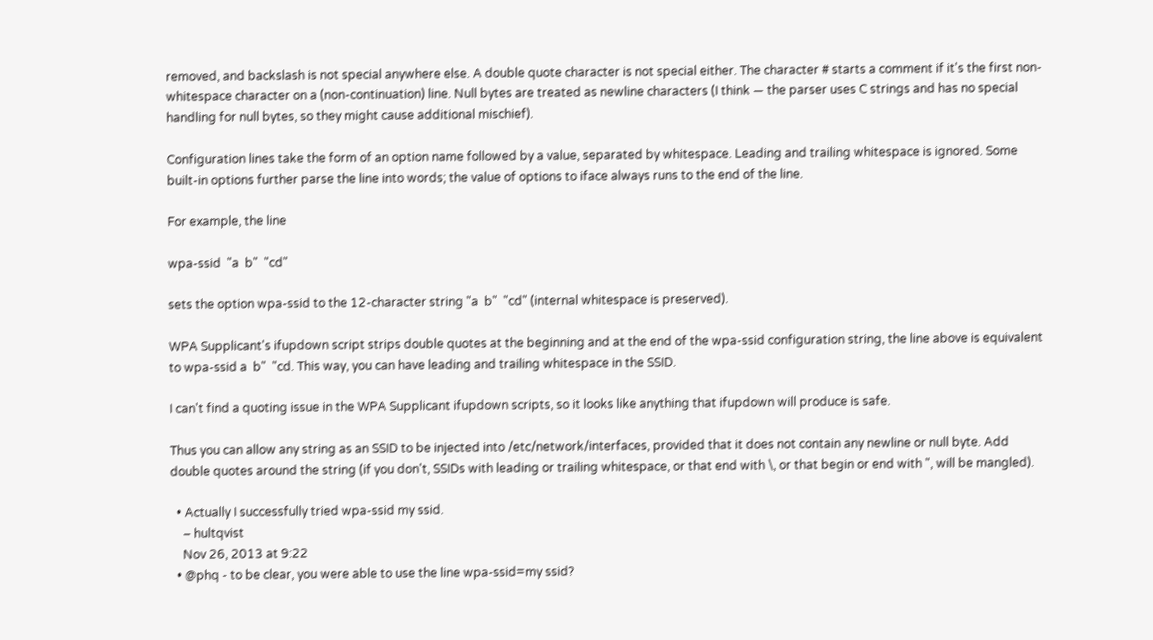removed, and backslash is not special anywhere else. A double quote character is not special either. The character # starts a comment if it's the first non-whitespace character on a (non-continuation) line. Null bytes are treated as newline characters (I think — the parser uses C strings and has no special handling for null bytes, so they might cause additional mischief).

Configuration lines take the form of an option name followed by a value, separated by whitespace. Leading and trailing whitespace is ignored. Some built-in options further parse the line into words; the value of options to iface always runs to the end of the line.

For example, the line

wpa-ssid  "a  b"  "cd"

sets the option wpa-ssid to the 12-character string "a  b"  "cd" (internal whitespace is preserved).

WPA Supplicant's ifupdown script strips double quotes at the beginning and at the end of the wpa-ssid configuration string, the line above is equivalent to wpa-ssid a  b"  "cd. This way, you can have leading and trailing whitespace in the SSID.

I can't find a quoting issue in the WPA Supplicant ifupdown scripts, so it looks like anything that ifupdown will produce is safe.

Thus you can allow any string as an SSID to be injected into /etc/network/interfaces, provided that it does not contain any newline or null byte. Add double quotes around the string (if you don't, SSIDs with leading or trailing whitespace, or that end with \, or that begin or end with ", will be mangled).

  • Actually I successfully tried wpa-ssid my ssid.
    – hultqvist
    Nov 26, 2013 at 9:22
  • @phq - to be clear, you were able to use the line wpa-ssid=my ssid?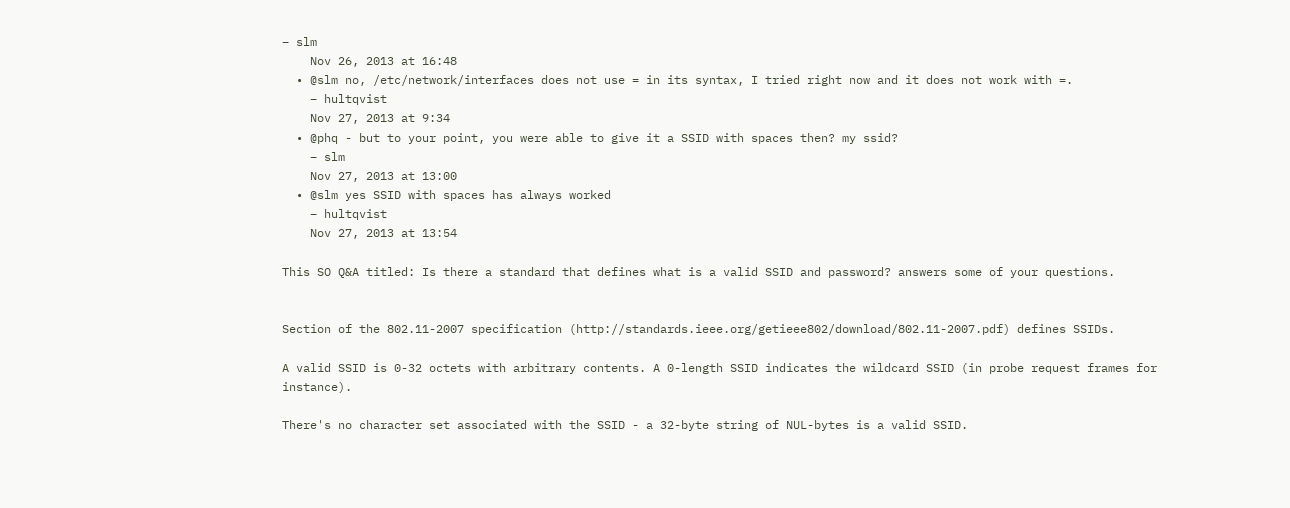– slm
    Nov 26, 2013 at 16:48
  • @slm no, /etc/network/interfaces does not use = in its syntax, I tried right now and it does not work with =.
    – hultqvist
    Nov 27, 2013 at 9:34
  • @phq - but to your point, you were able to give it a SSID with spaces then? my ssid?
    – slm
    Nov 27, 2013 at 13:00
  • @slm yes SSID with spaces has always worked
    – hultqvist
    Nov 27, 2013 at 13:54

This SO Q&A titled: Is there a standard that defines what is a valid SSID and password? answers some of your questions.


Section of the 802.11-2007 specification (http://standards.ieee.org/getieee802/download/802.11-2007.pdf) defines SSIDs.

A valid SSID is 0-32 octets with arbitrary contents. A 0-length SSID indicates the wildcard SSID (in probe request frames for instance).

There's no character set associated with the SSID - a 32-byte string of NUL-bytes is a valid SSID.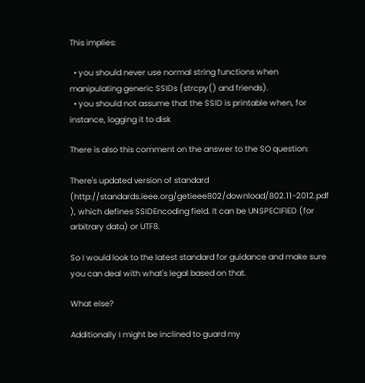This implies:

  • you should never use normal string functions when manipulating generic SSIDs (strcpy() and friends).
  • you should not assume that the SSID is printable when, for instance, logging it to disk

There is also this comment on the answer to the SO question:

There's updated version of standard (http://standards.ieee.org/getieee802/download/802.11-2012.pdf ), which defines SSIDEncoding field. It can be UNSPECIFIED (for arbitrary data) or UTF8.

So I would look to the latest standard for guidance and make sure you can deal with what's legal based on that.

What else?

Additionally I might be inclined to guard my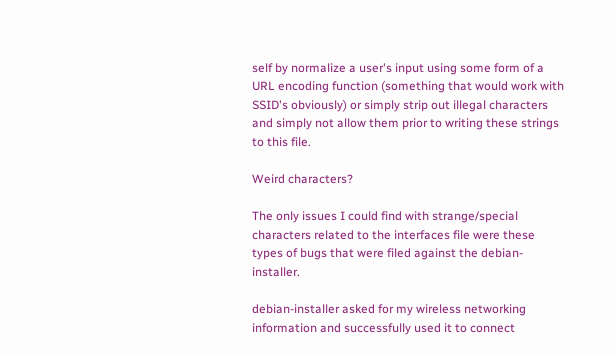self by normalize a user's input using some form of a URL encoding function (something that would work with SSID's obviously) or simply strip out illegal characters and simply not allow them prior to writing these strings to this file.

Weird characters?

The only issues I could find with strange/special characters related to the interfaces file were these types of bugs that were filed against the debian-installer.

debian-installer asked for my wireless networking information and successfully used it to connect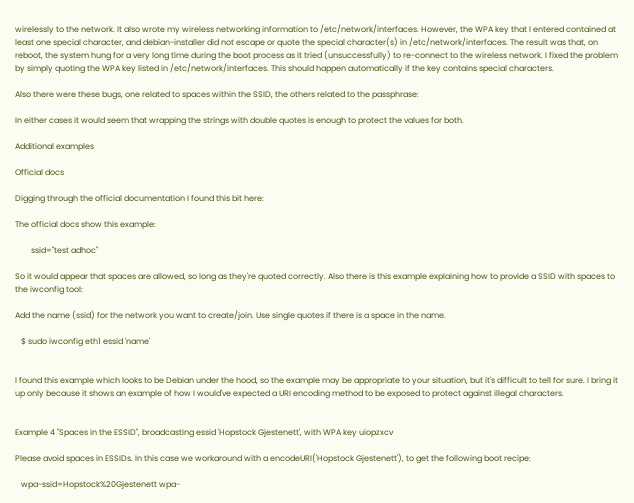wirelessly to the network. It also wrote my wireless networking information to /etc/network/interfaces. However, the WPA key that I entered contained at least one special character, and debian-installer did not escape or quote the special character(s) in /etc/network/interfaces. The result was that, on reboot, the system hung for a very long time during the boot process as it tried (unsuccessfully) to re-connect to the wireless network. I fixed the problem by simply quoting the WPA key listed in /etc/network/interfaces. This should happen automatically if the key contains special characters.

Also there were these bugs, one related to spaces within the SSID, the others related to the passphrase:

In either cases it would seem that wrapping the strings with double quotes is enough to protect the values for both.

Additional examples

Official docs

Digging through the official documentation I found this bit here:

The official docs show this example:

        ssid="test adhoc"

So it would appear that spaces are allowed, so long as they're quoted correctly. Also there is this example explaining how to provide a SSID with spaces to the iwconfig tool:

Add the name (ssid) for the network you want to create/join. Use single quotes if there is a space in the name.

   $ sudo iwconfig eth1 essid 'name'


I found this example which looks to be Debian under the hood, so the example may be appropriate to your situation, but it's difficult to tell for sure. I bring it up only because it shows an example of how I would've expected a URI encoding method to be exposed to protect against illegal characters.


Example 4 "Spaces in the ESSID", broadcasting essid 'Hopstock Gjestenett', with WPA key uiopzxcv

Please avoid spaces in ESSIDs. In this case we workaround with a encodeURI('Hopstock Gjestenett'), to get the following boot recipe:

   wpa-ssid=Hopstock%20Gjestenett wpa-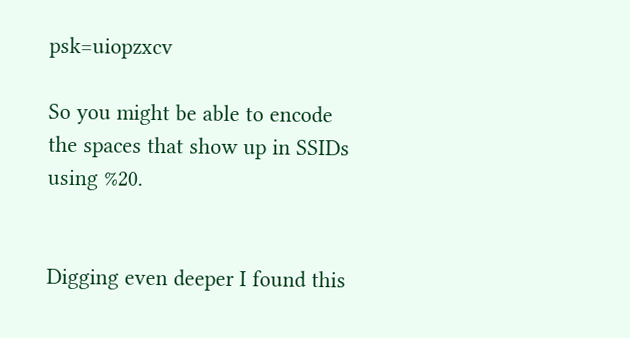psk=uiopzxcv

So you might be able to encode the spaces that show up in SSIDs using %20.


Digging even deeper I found this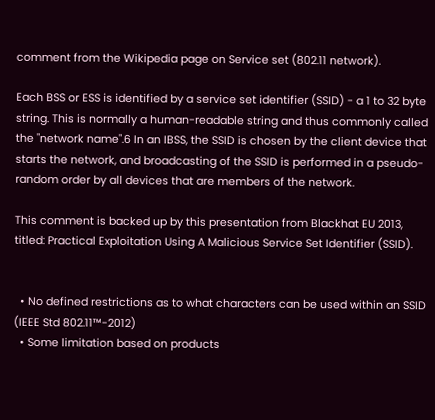comment from the Wikipedia page on Service set (802.11 network).

Each BSS or ESS is identified by a service set identifier (SSID) - a 1 to 32 byte string. This is normally a human-readable string and thus commonly called the "network name".6 In an IBSS, the SSID is chosen by the client device that starts the network, and broadcasting of the SSID is performed in a pseudo-random order by all devices that are members of the network.

This comment is backed up by this presentation from Blackhat EU 2013, titled: Practical Exploitation Using A Malicious Service Set Identifier (SSID).


  • No defined restrictions as to what characters can be used within an SSID (IEEE Std 802.11™-2012)
  • Some limitation based on products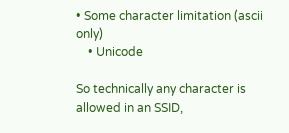• Some character limitation (ascii only)
    • Unicode

So technically any character is allowed in an SSID,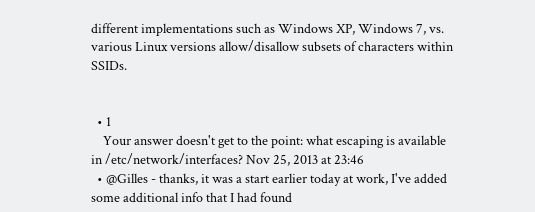different implementations such as Windows XP, Windows 7, vs. various Linux versions allow/disallow subsets of characters within SSIDs.


  • 1
    Your answer doesn't get to the point: what escaping is available in /etc/network/interfaces? Nov 25, 2013 at 23:46
  • @Gilles - thanks, it was a start earlier today at work, I've added some additional info that I had found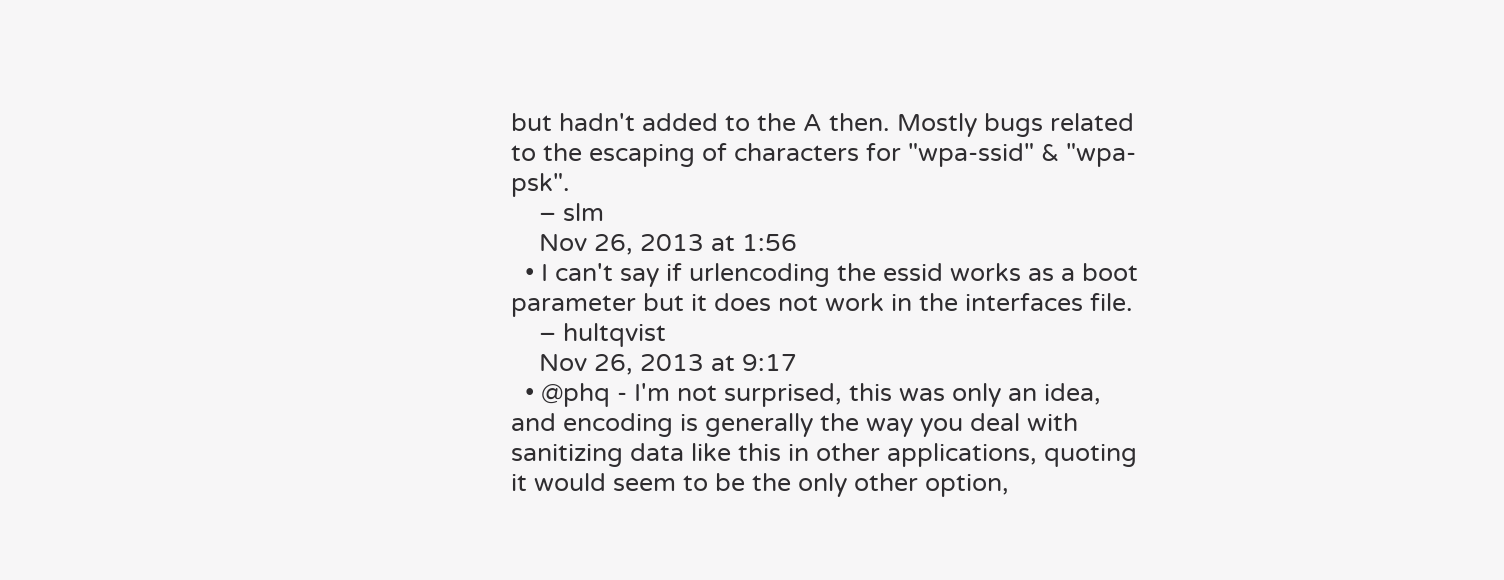but hadn't added to the A then. Mostly bugs related to the escaping of characters for "wpa-ssid" & "wpa-psk".
    – slm
    Nov 26, 2013 at 1:56
  • I can't say if urlencoding the essid works as a boot parameter but it does not work in the interfaces file.
    – hultqvist
    Nov 26, 2013 at 9:17
  • @phq - I'm not surprised, this was only an idea, and encoding is generally the way you deal with sanitizing data like this in other applications, quoting it would seem to be the only other option,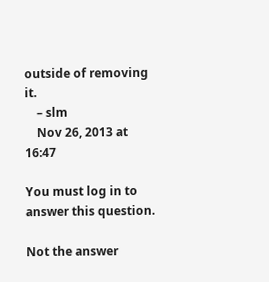outside of removing it.
    – slm
    Nov 26, 2013 at 16:47

You must log in to answer this question.

Not the answer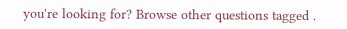you're looking for? Browse other questions tagged .